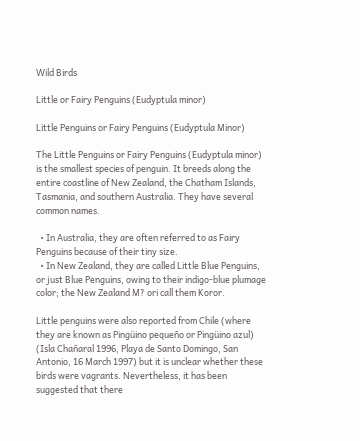Wild Birds

Little or Fairy Penguins (Eudyptula minor)

Little Penguins or Fairy Penguins (Eudyptula Minor)

The Little Penguins or Fairy Penguins (Eudyptula minor) is the smallest species of penguin. It breeds along the entire coastline of New Zealand, the Chatham Islands, Tasmania, and southern Australia. They have several common names.

  • In Australia, they are often referred to as Fairy Penguins because of their tiny size.
  • In New Zealand, they are called Little Blue Penguins, or just Blue Penguins, owing to their indigo-blue plumage color; the New Zealand M? ori call them Koror.

Little penguins were also reported from Chile (where they are known as Pingüino pequeño or Pingüino azul) (Isla Chañaral 1996, Playa de Santo Domingo, San Antonio, 16 March 1997) but it is unclear whether these birds were vagrants. Nevertheless, it has been suggested that there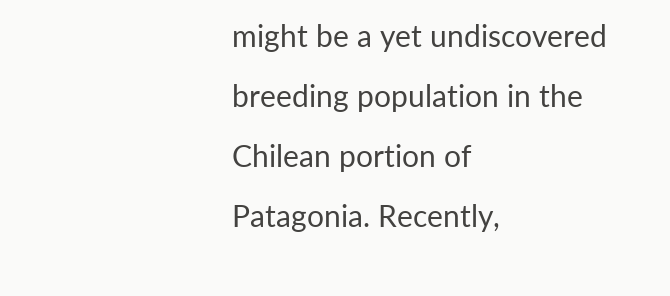might be a yet undiscovered breeding population in the Chilean portion of Patagonia. Recently,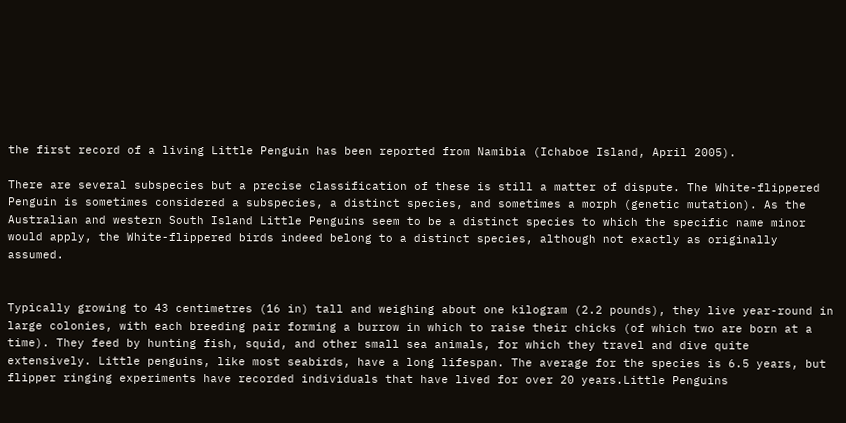the first record of a living Little Penguin has been reported from Namibia (Ichaboe Island, April 2005).

There are several subspecies but a precise classification of these is still a matter of dispute. The White-flippered Penguin is sometimes considered a subspecies, a distinct species, and sometimes a morph (genetic mutation). As the Australian and western South Island Little Penguins seem to be a distinct species to which the specific name minor would apply, the White-flippered birds indeed belong to a distinct species, although not exactly as originally assumed.


Typically growing to 43 centimetres (16 in) tall and weighing about one kilogram (2.2 pounds), they live year-round in large colonies, with each breeding pair forming a burrow in which to raise their chicks (of which two are born at a time). They feed by hunting fish, squid, and other small sea animals, for which they travel and dive quite extensively. Little penguins, like most seabirds, have a long lifespan. The average for the species is 6.5 years, but flipper ringing experiments have recorded individuals that have lived for over 20 years.Little Penguins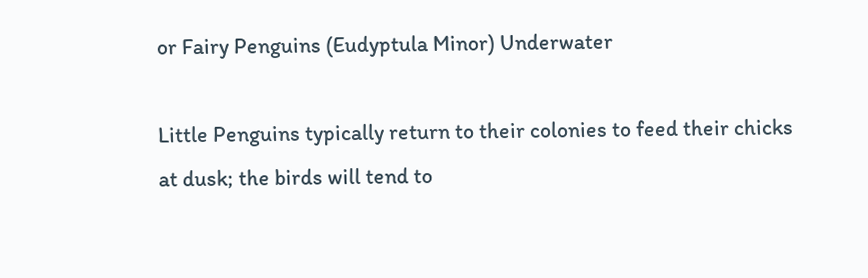or Fairy Penguins (Eudyptula Minor) Underwater

Little Penguins typically return to their colonies to feed their chicks at dusk; the birds will tend to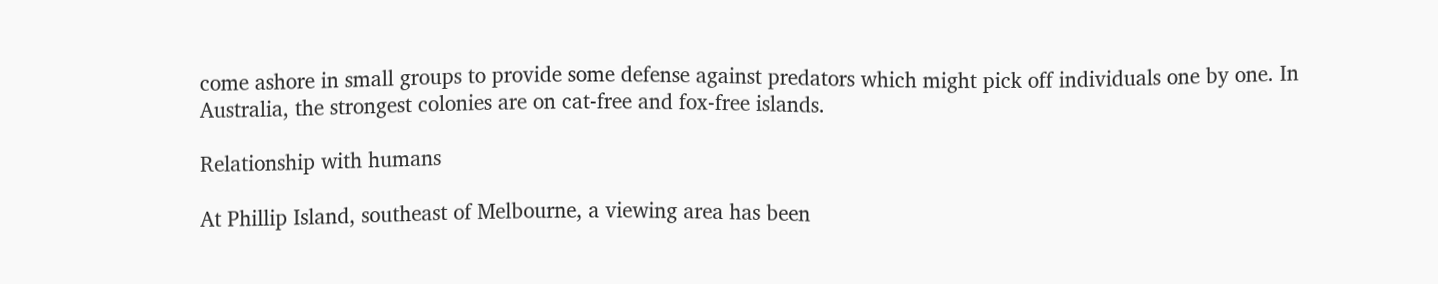come ashore in small groups to provide some defense against predators which might pick off individuals one by one. In Australia, the strongest colonies are on cat-free and fox-free islands.

Relationship with humans

At Phillip Island, southeast of Melbourne, a viewing area has been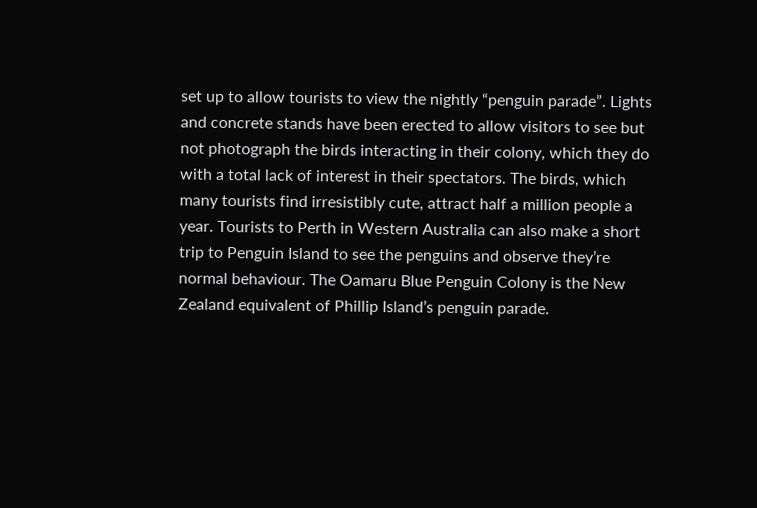set up to allow tourists to view the nightly “penguin parade”. Lights and concrete stands have been erected to allow visitors to see but not photograph the birds interacting in their colony, which they do with a total lack of interest in their spectators. The birds, which many tourists find irresistibly cute, attract half a million people a year. Tourists to Perth in Western Australia can also make a short trip to Penguin Island to see the penguins and observe they’re normal behaviour. The Oamaru Blue Penguin Colony is the New Zealand equivalent of Phillip Island’s penguin parade.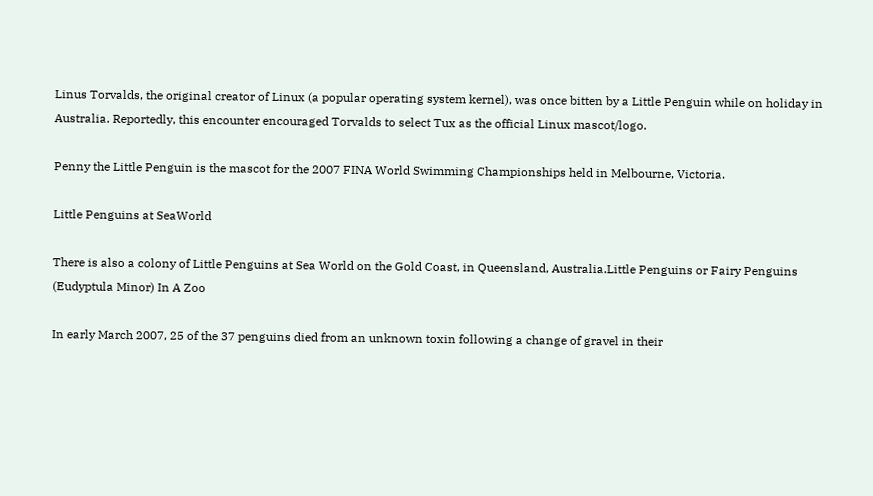Linus Torvalds, the original creator of Linux (a popular operating system kernel), was once bitten by a Little Penguin while on holiday in Australia. Reportedly, this encounter encouraged Torvalds to select Tux as the official Linux mascot/logo.

Penny the Little Penguin is the mascot for the 2007 FINA World Swimming Championships held in Melbourne, Victoria.

Little Penguins at SeaWorld

There is also a colony of Little Penguins at Sea World on the Gold Coast, in Queensland, Australia.Little Penguins or Fairy Penguins (Eudyptula Minor) In A Zoo

In early March 2007, 25 of the 37 penguins died from an unknown toxin following a change of gravel in their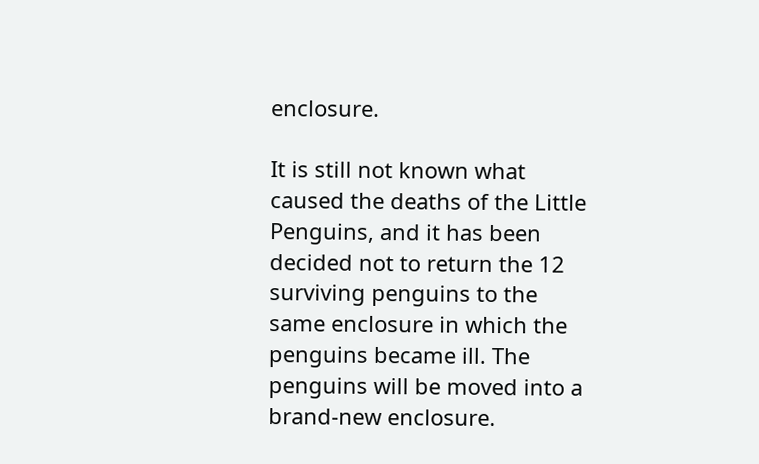enclosure.

It is still not known what caused the deaths of the Little Penguins, and it has been decided not to return the 12 surviving penguins to the same enclosure in which the penguins became ill. The penguins will be moved into a brand-new enclosure.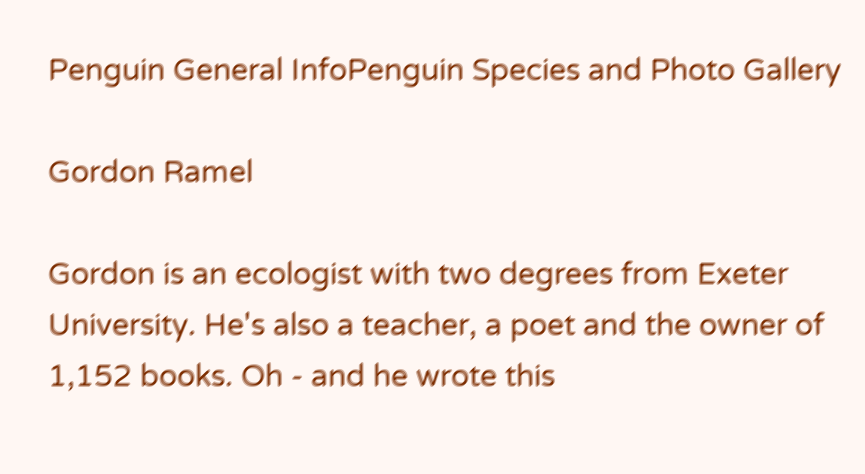Penguin General InfoPenguin Species and Photo Gallery

Gordon Ramel

Gordon is an ecologist with two degrees from Exeter University. He's also a teacher, a poet and the owner of 1,152 books. Oh - and he wrote this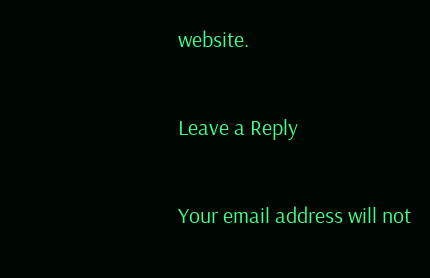website.

Leave a Reply

Your email address will not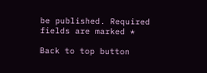be published. Required fields are marked *

Back to top button